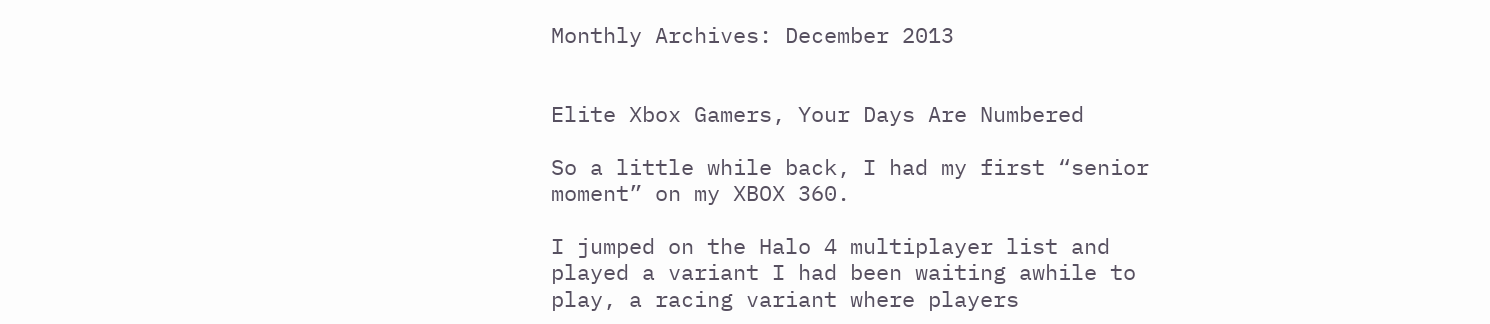Monthly Archives: December 2013


Elite Xbox Gamers, Your Days Are Numbered

So a little while back, I had my first “senior moment” on my XBOX 360.

I jumped on the Halo 4 multiplayer list and played a variant I had been waiting awhile to play, a racing variant where players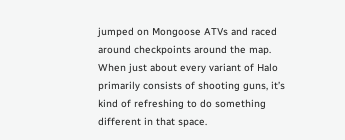jumped on Mongoose ATVs and raced around checkpoints around the map. When just about every variant of Halo primarily consists of shooting guns, it’s kind of refreshing to do something different in that space.